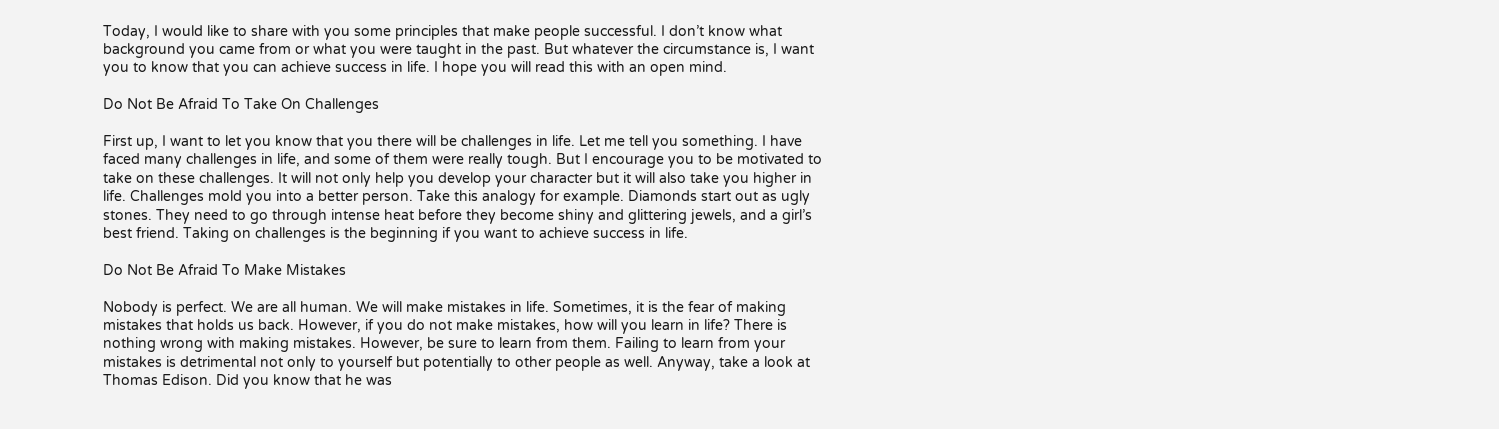Today, I would like to share with you some principles that make people successful. I don’t know what background you came from or what you were taught in the past. But whatever the circumstance is, I want you to know that you can achieve success in life. I hope you will read this with an open mind.

Do Not Be Afraid To Take On Challenges

First up, I want to let you know that you there will be challenges in life. Let me tell you something. I have faced many challenges in life, and some of them were really tough. But I encourage you to be motivated to take on these challenges. It will not only help you develop your character but it will also take you higher in life. Challenges mold you into a better person. Take this analogy for example. Diamonds start out as ugly stones. They need to go through intense heat before they become shiny and glittering jewels, and a girl’s best friend. Taking on challenges is the beginning if you want to achieve success in life.

Do Not Be Afraid To Make Mistakes

Nobody is perfect. We are all human. We will make mistakes in life. Sometimes, it is the fear of making mistakes that holds us back. However, if you do not make mistakes, how will you learn in life? There is nothing wrong with making mistakes. However, be sure to learn from them. Failing to learn from your mistakes is detrimental not only to yourself but potentially to other people as well. Anyway, take a look at Thomas Edison. Did you know that he was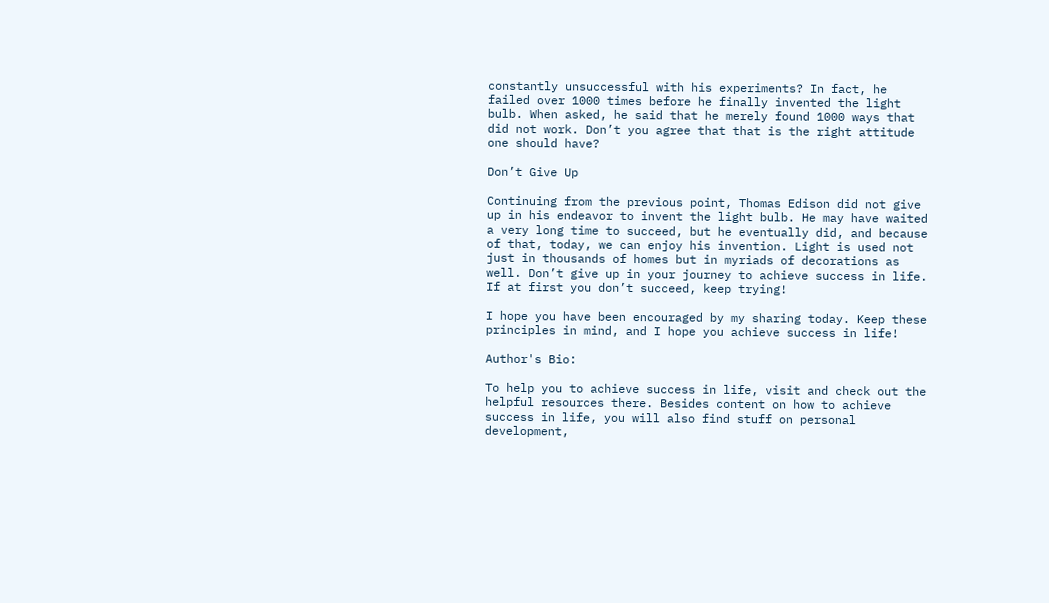constantly unsuccessful with his experiments? In fact, he failed over 1000 times before he finally invented the light bulb. When asked, he said that he merely found 1000 ways that did not work. Don’t you agree that that is the right attitude one should have?

Don’t Give Up

Continuing from the previous point, Thomas Edison did not give up in his endeavor to invent the light bulb. He may have waited a very long time to succeed, but he eventually did, and because of that, today, we can enjoy his invention. Light is used not just in thousands of homes but in myriads of decorations as well. Don’t give up in your journey to achieve success in life. If at first you don’t succeed, keep trying!

I hope you have been encouraged by my sharing today. Keep these principles in mind, and I hope you achieve success in life!

Author's Bio:

To help you to achieve success in life, visit and check out the helpful resources there. Besides content on how to achieve success in life, you will also find stuff on personal development,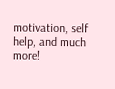motivation, self help, and much more!